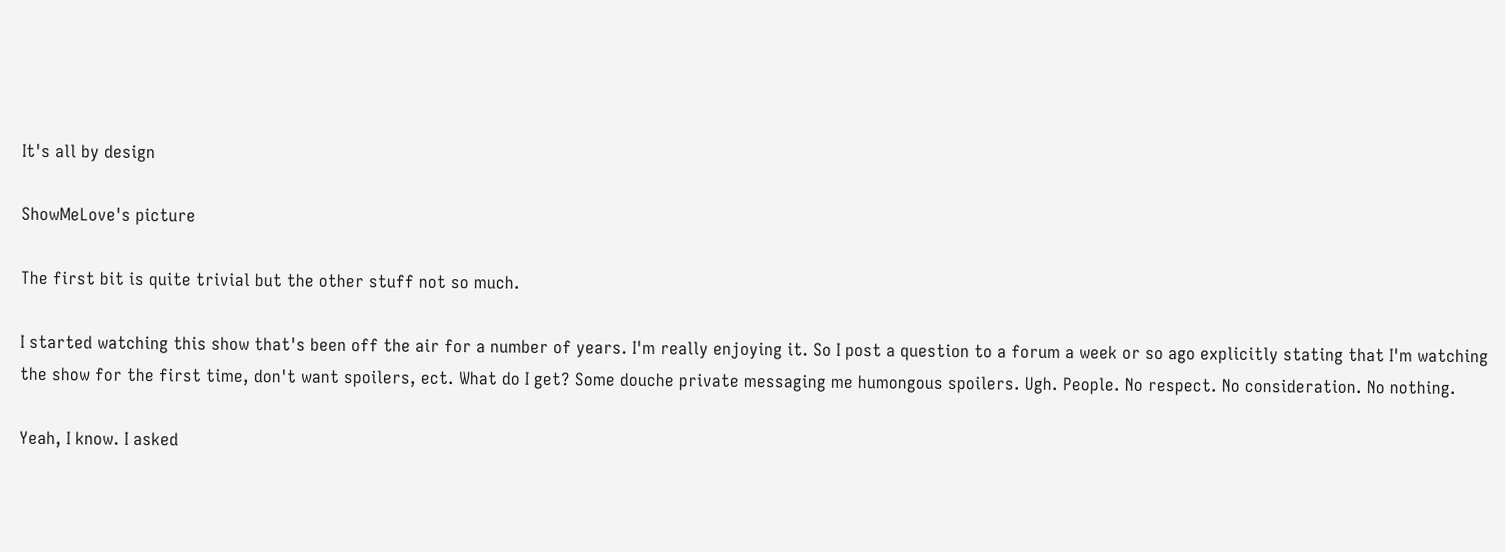It's all by design

ShowMeLove's picture

The first bit is quite trivial but the other stuff not so much.

I started watching this show that's been off the air for a number of years. I'm really enjoying it. So I post a question to a forum a week or so ago explicitly stating that I'm watching the show for the first time, don't want spoilers, ect. What do I get? Some douche private messaging me humongous spoilers. Ugh. People. No respect. No consideration. No nothing.

Yeah, I know. I asked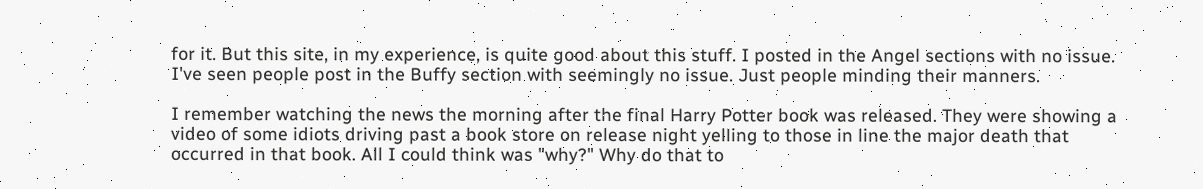for it. But this site, in my experience, is quite good about this stuff. I posted in the Angel sections with no issue. I've seen people post in the Buffy section with seemingly no issue. Just people minding their manners.

I remember watching the news the morning after the final Harry Potter book was released. They were showing a video of some idiots driving past a book store on release night yelling to those in line the major death that occurred in that book. All I could think was "why?" Why do that to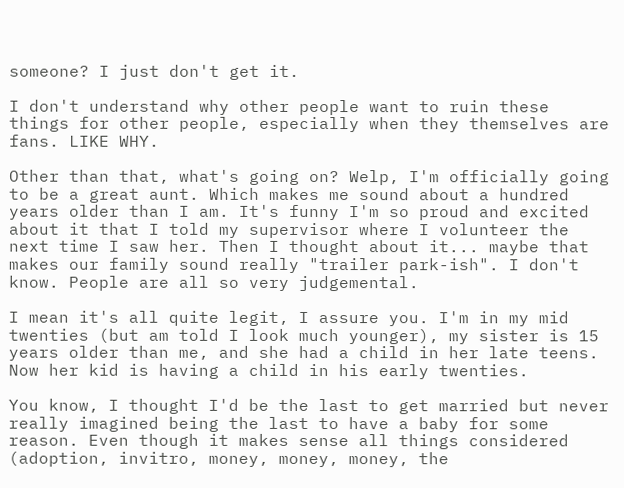someone? I just don't get it.

I don't understand why other people want to ruin these things for other people, especially when they themselves are fans. LIKE WHY.

Other than that, what's going on? Welp, I'm officially going to be a great aunt. Which makes me sound about a hundred years older than I am. It's funny I'm so proud and excited about it that I told my supervisor where I volunteer the next time I saw her. Then I thought about it... maybe that makes our family sound really "trailer park-ish". I don't know. People are all so very judgemental.

I mean it's all quite legit, I assure you. I'm in my mid twenties (but am told I look much younger), my sister is 15 years older than me, and she had a child in her late teens. Now her kid is having a child in his early twenties.

You know, I thought I'd be the last to get married but never really imagined being the last to have a baby for some reason. Even though it makes sense all things considered (adoption, invitro, money, money, money, the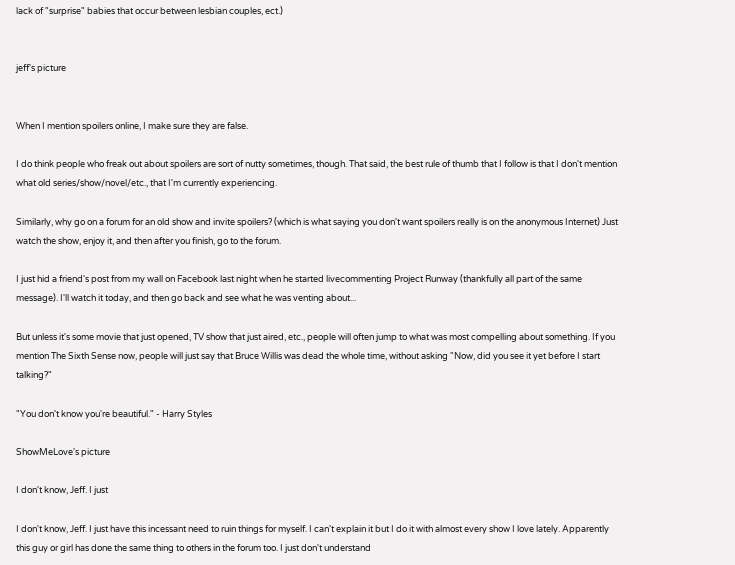lack of "surprise" babies that occur between lesbian couples, ect.)


jeff's picture


When I mention spoilers online, I make sure they are false.

I do think people who freak out about spoilers are sort of nutty sometimes, though. That said, the best rule of thumb that I follow is that I don't mention what old series/show/novel/etc., that I'm currently experiencing.

Similarly, why go on a forum for an old show and invite spoilers? (which is what saying you don't want spoilers really is on the anonymous Internet) Just watch the show, enjoy it, and then after you finish, go to the forum.

I just hid a friend's post from my wall on Facebook last night when he started livecommenting Project Runway (thankfully all part of the same message). I'll watch it today, and then go back and see what he was venting about...

But unless it's some movie that just opened, TV show that just aired, etc., people will often jump to what was most compelling about something. If you mention The Sixth Sense now, people will just say that Bruce Willis was dead the whole time, without asking "Now, did you see it yet before I start talking?"

"You don't know you're beautiful." - Harry Styles

ShowMeLove's picture

I don't know, Jeff. I just

I don't know, Jeff. I just have this incessant need to ruin things for myself. I can't explain it but I do it with almost every show I love lately. Apparently this guy or girl has done the same thing to others in the forum too. I just don't understand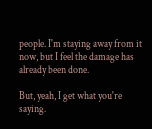people. I'm staying away from it now, but I feel the damage has already been done.

But, yeah, I get what you're saying.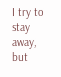I try to stay away, but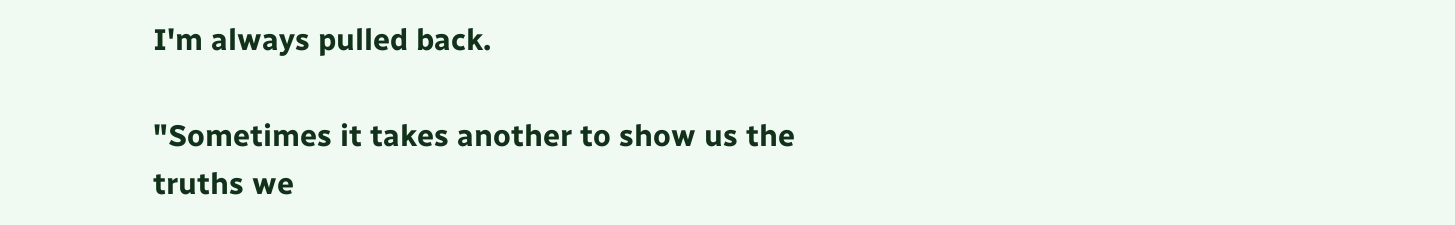I'm always pulled back.

"Sometimes it takes another to show us the truths we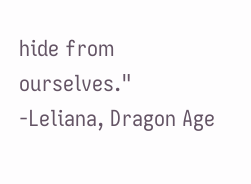hide from ourselves."
-Leliana, Dragon Age